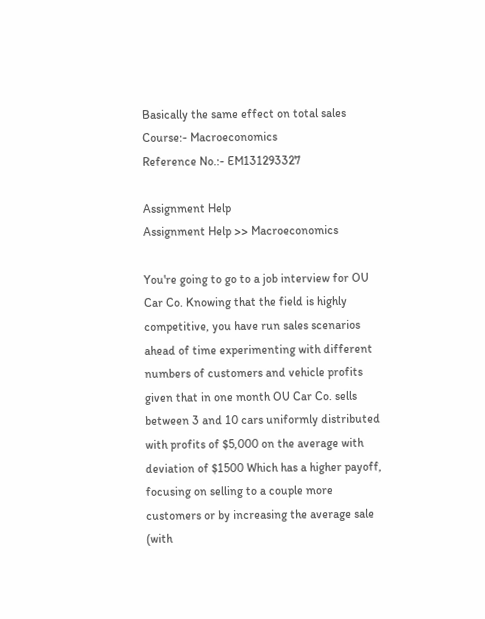Basically the same effect on total sales
Course:- Macroeconomics
Reference No.:- EM131293327

Assignment Help
Assignment Help >> Macroeconomics

You're going to go to a job interview for OU Car Co. Knowing that the field is highly competitive, you have run sales scenarios ahead of time experimenting with different numbers of customers and vehicle profits given that in one month OU Car Co. sells between 3 and 10 cars uniformly distributed with profits of $5,000 on the average with deviation of $1500 Which has a higher payoff, focusing on selling to a couple more customers or by increasing the average sale (with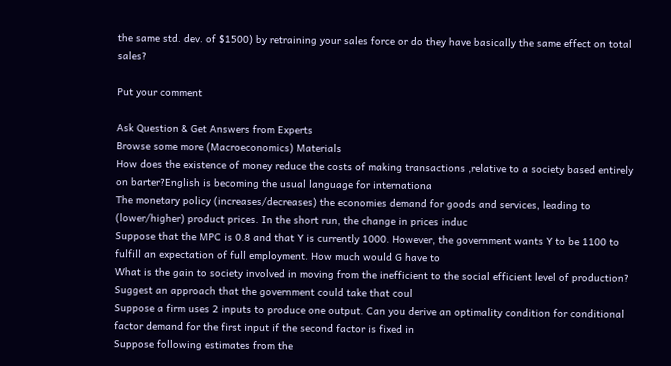the same std. dev. of $1500) by retraining your sales force or do they have basically the same effect on total sales?

Put your comment

Ask Question & Get Answers from Experts
Browse some more (Macroeconomics) Materials
How does the existence of money reduce the costs of making transactions ,relative to a society based entirely on barter?English is becoming the usual language for internationa
The monetary policy (increases/decreases) the economies demand for goods and services, leading to (lower/higher) product prices. In the short run, the change in prices induc
Suppose that the MPC is 0.8 and that Y is currently 1000. However, the government wants Y to be 1100 to fulfill an expectation of full employment. How much would G have to
What is the gain to society involved in moving from the inefficient to the social efficient level of production? Suggest an approach that the government could take that coul
Suppose a firm uses 2 inputs to produce one output. Can you derive an optimality condition for conditional factor demand for the first input if the second factor is fixed in
Suppose following estimates from the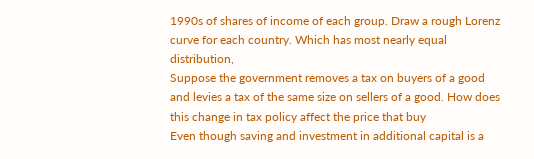1990s of shares of income of each group. Draw a rough Lorenz curve for each country. Which has most nearly equal distribution,
Suppose the government removes a tax on buyers of a good and levies a tax of the same size on sellers of a good. How does this change in tax policy affect the price that buy
Even though saving and investment in additional capital is a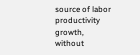source of labor productivity growth, without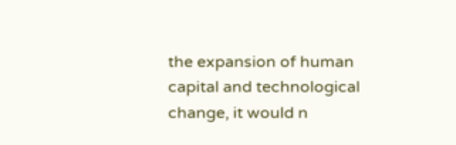the expansion of human capital and technological change, it would n